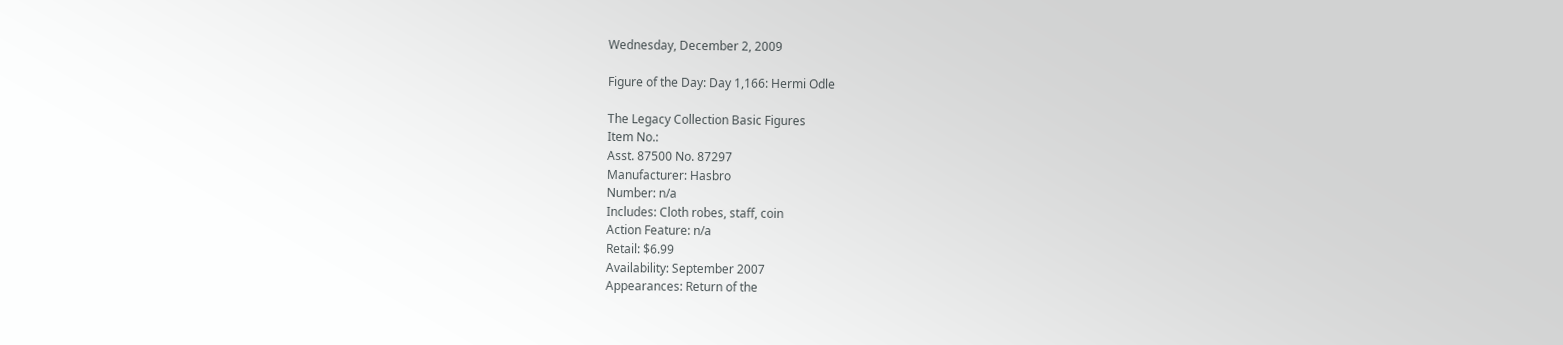Wednesday, December 2, 2009

Figure of the Day: Day 1,166: Hermi Odle

The Legacy Collection Basic Figures
Item No.:
Asst. 87500 No. 87297
Manufacturer: Hasbro
Number: n/a
Includes: Cloth robes, staff, coin
Action Feature: n/a
Retail: $6.99
Availability: September 2007
Appearances: Return of the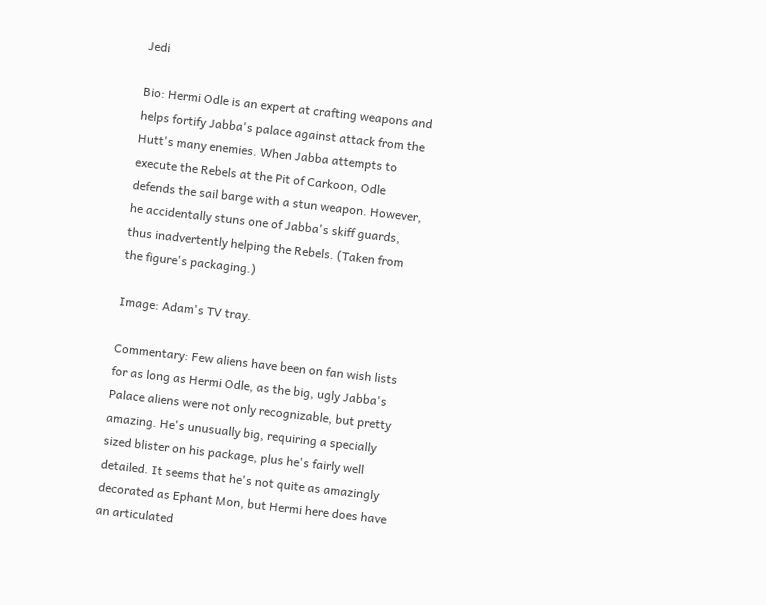Jedi

Bio: Hermi Odle is an expert at crafting weapons and helps fortify Jabba's palace against attack from the Hutt's many enemies. When Jabba attempts to execute the Rebels at the Pit of Carkoon, Odle defends the sail barge with a stun weapon. However, he accidentally stuns one of Jabba's skiff guards, thus inadvertently helping the Rebels. (Taken from the figure's packaging.)

Image: Adam's TV tray.

Commentary: Few aliens have been on fan wish lists for as long as Hermi Odle, as the big, ugly Jabba's Palace aliens were not only recognizable, but pretty amazing. He's unusually big, requiring a specially sized blister on his package, plus he's fairly well detailed. It seems that he's not quite as amazingly decorated as Ephant Mon, but Hermi here does have an articulated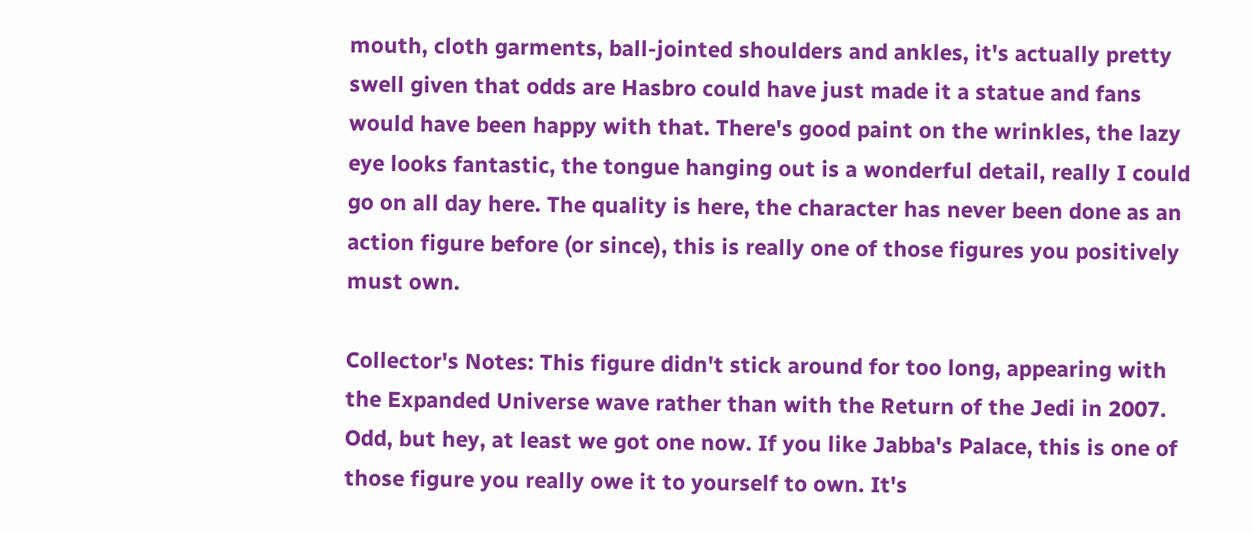mouth, cloth garments, ball-jointed shoulders and ankles, it's actually pretty swell given that odds are Hasbro could have just made it a statue and fans would have been happy with that. There's good paint on the wrinkles, the lazy eye looks fantastic, the tongue hanging out is a wonderful detail, really I could go on all day here. The quality is here, the character has never been done as an action figure before (or since), this is really one of those figures you positively must own.

Collector's Notes: This figure didn't stick around for too long, appearing with the Expanded Universe wave rather than with the Return of the Jedi in 2007. Odd, but hey, at least we got one now. If you like Jabba's Palace, this is one of those figure you really owe it to yourself to own. It's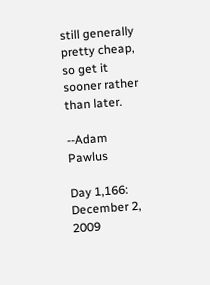still generally pretty cheap, so get it sooner rather than later.

--Adam Pawlus

Day 1,166: December 2, 2009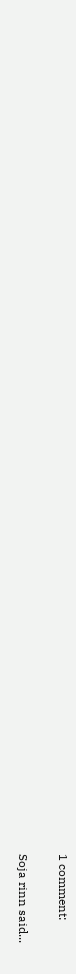1 comment:

Soja rinn said...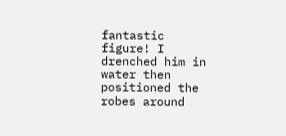fantastic figure! I drenched him in water then positioned the robes around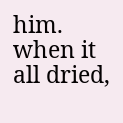him. when it all dried,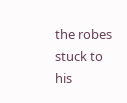the robes stuck to his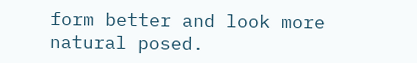form better and look more natural posed.